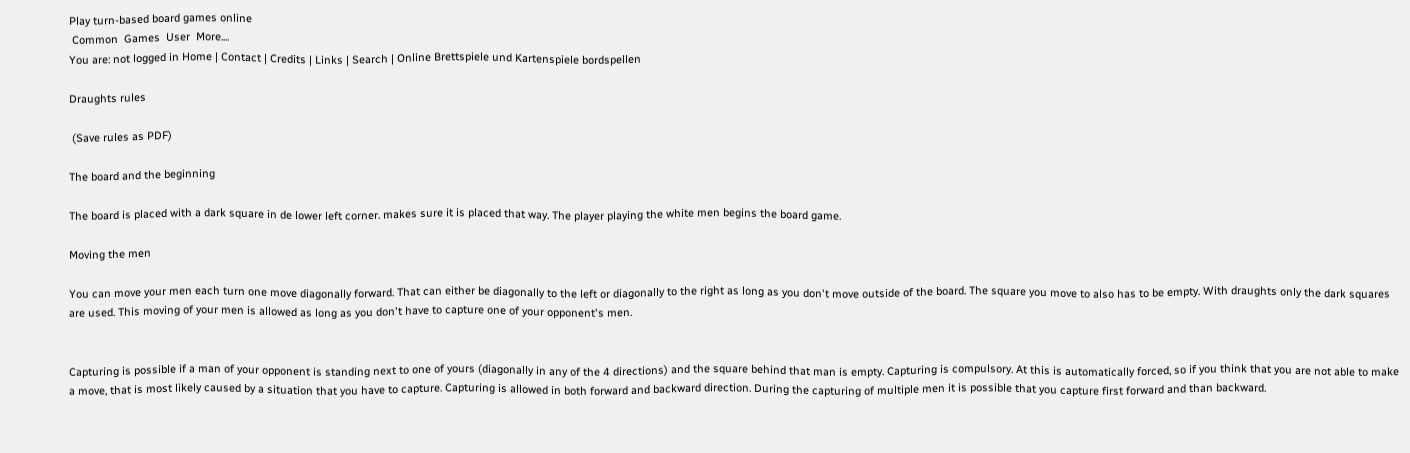Play turn-based board games online
 Common  Games  User  More....
You are: not logged in Home | Contact | Credits | Links | Search | Online Brettspiele und Kartenspiele bordspellen

Draughts rules

 (Save rules as PDF)

The board and the beginning

The board is placed with a dark square in de lower left corner. makes sure it is placed that way. The player playing the white men begins the board game.

Moving the men

You can move your men each turn one move diagonally forward. That can either be diagonally to the left or diagonally to the right as long as you don't move outside of the board. The square you move to also has to be empty. With draughts only the dark squares are used. This moving of your men is allowed as long as you don't have to capture one of your opponent's men.


Capturing is possible if a man of your opponent is standing next to one of yours (diagonally in any of the 4 directions) and the square behind that man is empty. Capturing is compulsory. At this is automatically forced, so if you think that you are not able to make a move, that is most likely caused by a situation that you have to capture. Capturing is allowed in both forward and backward direction. During the capturing of multiple men it is possible that you capture first forward and than backward.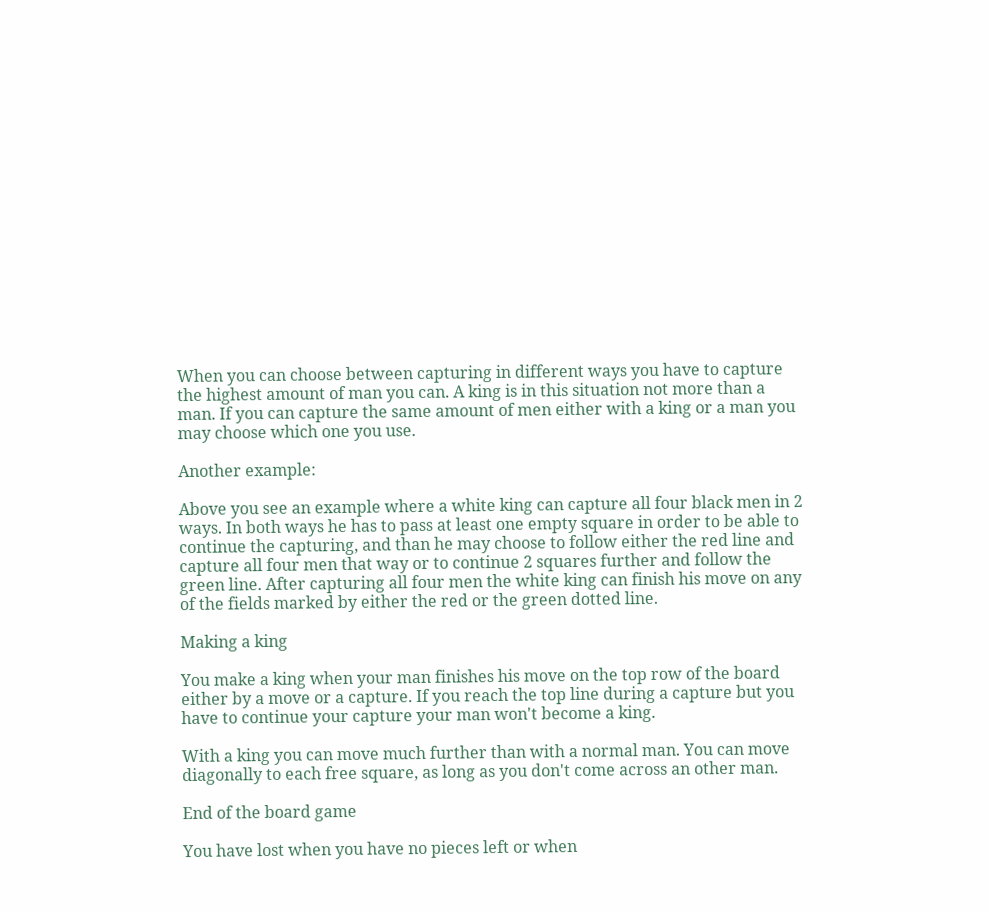When you can choose between capturing in different ways you have to capture the highest amount of man you can. A king is in this situation not more than a man. If you can capture the same amount of men either with a king or a man you may choose which one you use.

Another example:

Above you see an example where a white king can capture all four black men in 2 ways. In both ways he has to pass at least one empty square in order to be able to continue the capturing, and than he may choose to follow either the red line and capture all four men that way or to continue 2 squares further and follow the green line. After capturing all four men the white king can finish his move on any of the fields marked by either the red or the green dotted line.

Making a king

You make a king when your man finishes his move on the top row of the board either by a move or a capture. If you reach the top line during a capture but you have to continue your capture your man won't become a king.

With a king you can move much further than with a normal man. You can move diagonally to each free square, as long as you don't come across an other man.

End of the board game

You have lost when you have no pieces left or when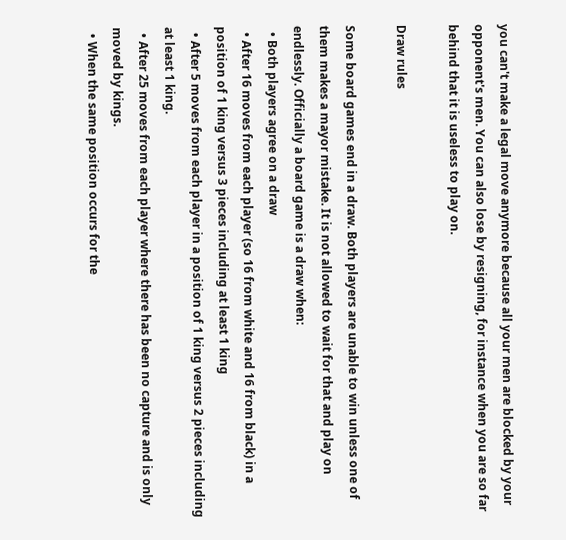you can't make a legal move anymore because all your men are blocked by your opponent's men. You can also lose by resigning, for instance when you are so far behind that it is useless to play on.

Draw rules

Some board games end in a draw. Both players are unable to win unless one of them makes a mayor mistake. It is not allowed to wait for that and play on endlessly. Officially a board game is a draw when:
  • Both players agree on a draw
  • After 16 moves from each player (so 16 from white and 16 from black) in a position of 1 king versus 3 pieces including at least 1 king
  • After 5 moves from each player in a position of 1 king versus 2 pieces including at least 1 king.
  • After 25 moves from each player where there has been no capture and is only moved by kings.
  • When the same position occurs for the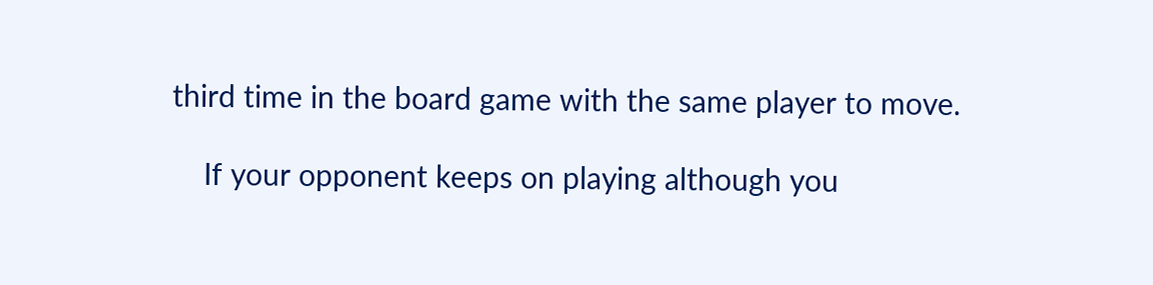third time in the board game with the same player to move.

    If your opponent keeps on playing although you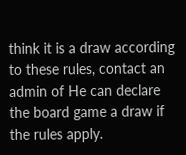think it is a draw according to these rules, contact an admin of He can declare the board game a draw if the rules apply.